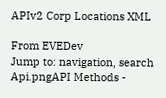APIv2 Corp Locations XML

From EVEDev
Jump to: navigation, search
Api.pngAPI Methods -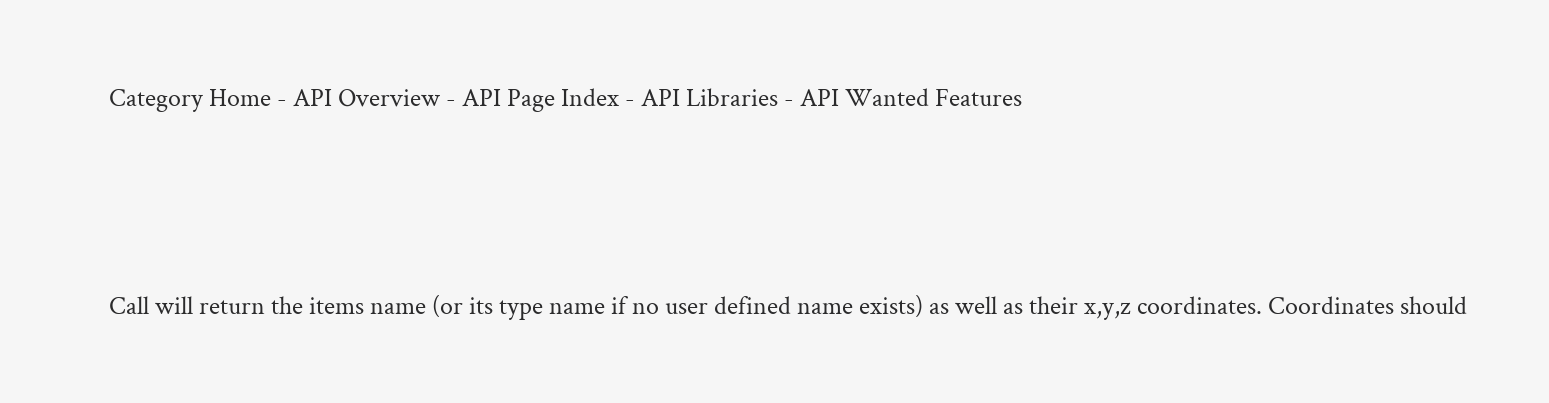Category Home - API Overview - API Page Index - API Libraries - API Wanted Features



Call will return the items name (or its type name if no user defined name exists) as well as their x,y,z coordinates. Coordinates should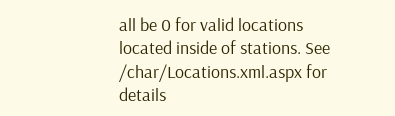all be 0 for valid locations located inside of stations. See /char/Locations.xml.aspx for details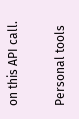on this API call.

Personal tools